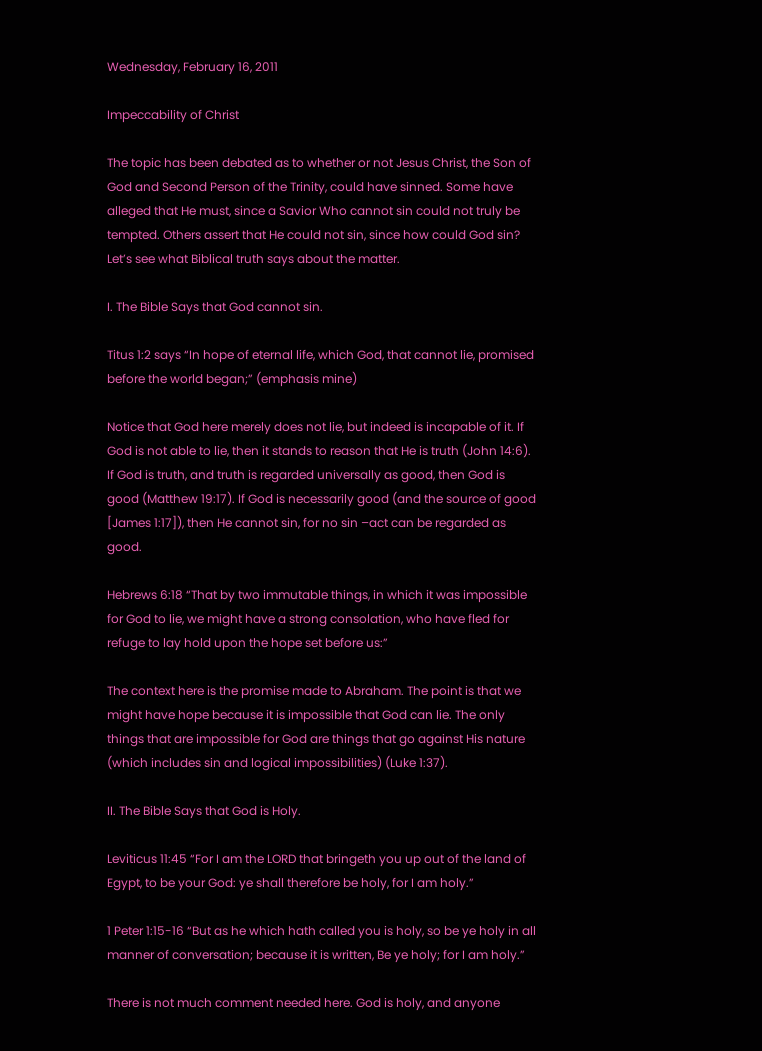Wednesday, February 16, 2011

Impeccability of Christ

The topic has been debated as to whether or not Jesus Christ, the Son of God and Second Person of the Trinity, could have sinned. Some have alleged that He must, since a Savior Who cannot sin could not truly be tempted. Others assert that He could not sin, since how could God sin? Let’s see what Biblical truth says about the matter.

I. The Bible Says that God cannot sin.

Titus 1:2 says “In hope of eternal life, which God, that cannot lie, promised before the world began;” (emphasis mine)

Notice that God here merely does not lie, but indeed is incapable of it. If God is not able to lie, then it stands to reason that He is truth (John 14:6). If God is truth, and truth is regarded universally as good, then God is good (Matthew 19:17). If God is necessarily good (and the source of good [James 1:17]), then He cannot sin, for no sin –act can be regarded as good.

Hebrews 6:18 “That by two immutable things, in which it was impossible for God to lie, we might have a strong consolation, who have fled for refuge to lay hold upon the hope set before us:”

The context here is the promise made to Abraham. The point is that we might have hope because it is impossible that God can lie. The only things that are impossible for God are things that go against His nature (which includes sin and logical impossibilities) (Luke 1:37).

II. The Bible Says that God is Holy.

Leviticus 11:45 “For I am the LORD that bringeth you up out of the land of Egypt, to be your God: ye shall therefore be holy, for I am holy.”

1 Peter 1:15-16 “But as he which hath called you is holy, so be ye holy in all manner of conversation; because it is written, Be ye holy; for I am holy.”

There is not much comment needed here. God is holy, and anyone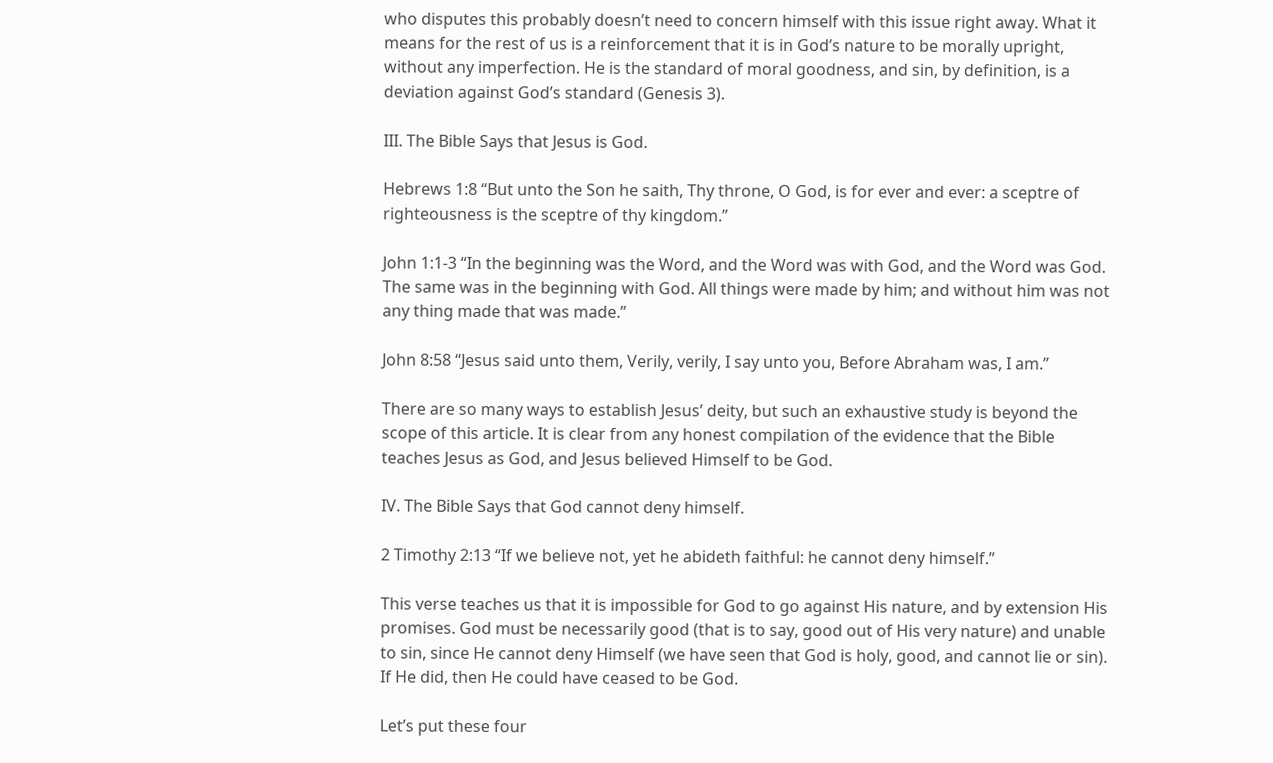who disputes this probably doesn’t need to concern himself with this issue right away. What it means for the rest of us is a reinforcement that it is in God’s nature to be morally upright, without any imperfection. He is the standard of moral goodness, and sin, by definition, is a deviation against God’s standard (Genesis 3).

III. The Bible Says that Jesus is God.

Hebrews 1:8 “But unto the Son he saith, Thy throne, O God, is for ever and ever: a sceptre of righteousness is the sceptre of thy kingdom.”

John 1:1-3 “In the beginning was the Word, and the Word was with God, and the Word was God. The same was in the beginning with God. All things were made by him; and without him was not any thing made that was made.”

John 8:58 “Jesus said unto them, Verily, verily, I say unto you, Before Abraham was, I am.”

There are so many ways to establish Jesus’ deity, but such an exhaustive study is beyond the scope of this article. It is clear from any honest compilation of the evidence that the Bible teaches Jesus as God, and Jesus believed Himself to be God.

IV. The Bible Says that God cannot deny himself.

2 Timothy 2:13 “If we believe not, yet he abideth faithful: he cannot deny himself.”

This verse teaches us that it is impossible for God to go against His nature, and by extension His promises. God must be necessarily good (that is to say, good out of His very nature) and unable to sin, since He cannot deny Himself (we have seen that God is holy, good, and cannot lie or sin). If He did, then He could have ceased to be God.

Let’s put these four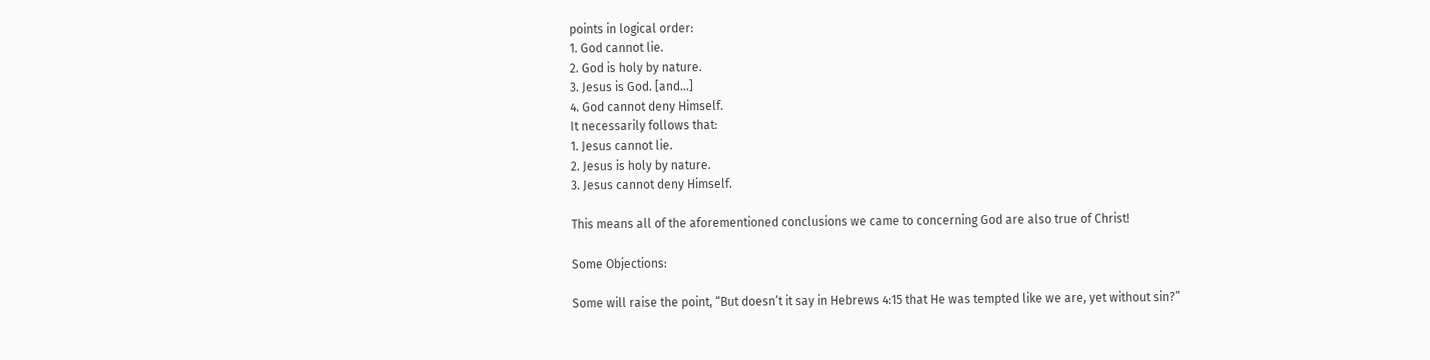points in logical order:
1. God cannot lie.
2. God is holy by nature.
3. Jesus is God. [and…]
4. God cannot deny Himself.
It necessarily follows that:
1. Jesus cannot lie.
2. Jesus is holy by nature.
3. Jesus cannot deny Himself.

This means all of the aforementioned conclusions we came to concerning God are also true of Christ!

Some Objections:

Some will raise the point, “But doesn’t it say in Hebrews 4:15 that He was tempted like we are, yet without sin?”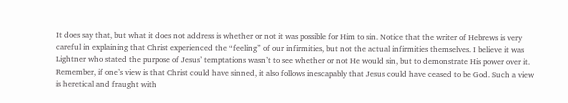It does say that, but what it does not address is whether or not it was possible for Him to sin. Notice that the writer of Hebrews is very careful in explaining that Christ experienced the “feeling” of our infirmities, but not the actual infirmities themselves. I believe it was Lightner who stated the purpose of Jesus’ temptations wasn’t to see whether or not He would sin, but to demonstrate His power over it. Remember, if one’s view is that Christ could have sinned, it also follows inescapably that Jesus could have ceased to be God. Such a view is heretical and fraught with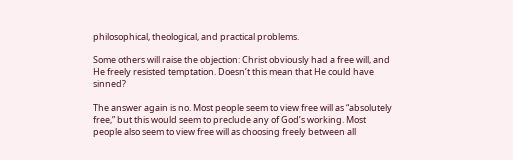philosophical, theological, and practical problems.

Some others will raise the objection: Christ obviously had a free will, and He freely resisted temptation. Doesn’t this mean that He could have sinned?

The answer again is no. Most people seem to view free will as “absolutely free,” but this would seem to preclude any of God’s working. Most people also seem to view free will as choosing freely between all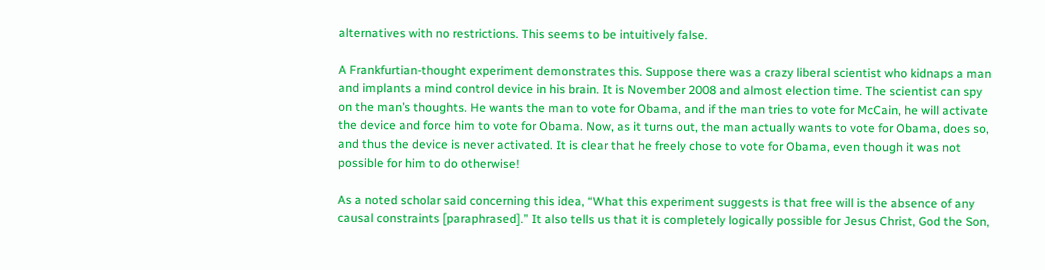alternatives with no restrictions. This seems to be intuitively false.

A Frankfurtian-thought experiment demonstrates this. Suppose there was a crazy liberal scientist who kidnaps a man and implants a mind control device in his brain. It is November 2008 and almost election time. The scientist can spy on the man’s thoughts. He wants the man to vote for Obama, and if the man tries to vote for McCain, he will activate the device and force him to vote for Obama. Now, as it turns out, the man actually wants to vote for Obama, does so, and thus the device is never activated. It is clear that he freely chose to vote for Obama, even though it was not possible for him to do otherwise!

As a noted scholar said concerning this idea, “What this experiment suggests is that free will is the absence of any causal constraints [paraphrased].” It also tells us that it is completely logically possible for Jesus Christ, God the Son,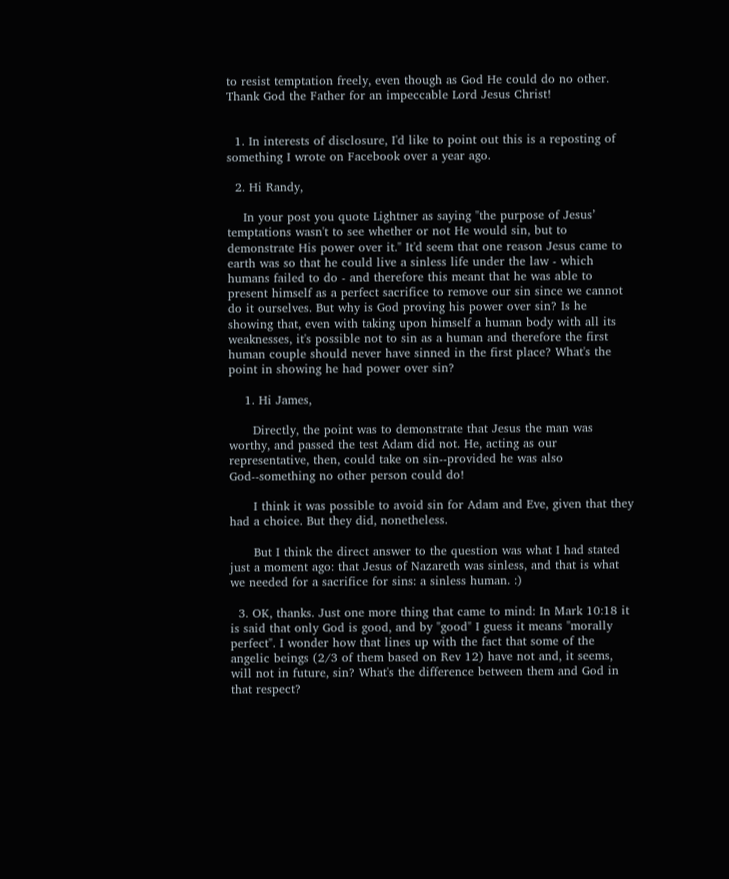to resist temptation freely, even though as God He could do no other. Thank God the Father for an impeccable Lord Jesus Christ!


  1. In interests of disclosure, I'd like to point out this is a reposting of something I wrote on Facebook over a year ago.

  2. Hi Randy,

    In your post you quote Lightner as saying "the purpose of Jesus’ temptations wasn't to see whether or not He would sin, but to demonstrate His power over it." It'd seem that one reason Jesus came to earth was so that he could live a sinless life under the law - which humans failed to do - and therefore this meant that he was able to present himself as a perfect sacrifice to remove our sin since we cannot do it ourselves. But why is God proving his power over sin? Is he showing that, even with taking upon himself a human body with all its weaknesses, it's possible not to sin as a human and therefore the first human couple should never have sinned in the first place? What's the point in showing he had power over sin?

    1. Hi James,

      Directly, the point was to demonstrate that Jesus the man was worthy, and passed the test Adam did not. He, acting as our representative, then, could take on sin--provided he was also God--something no other person could do!

      I think it was possible to avoid sin for Adam and Eve, given that they had a choice. But they did, nonetheless.

      But I think the direct answer to the question was what I had stated just a moment ago: that Jesus of Nazareth was sinless, and that is what we needed for a sacrifice for sins: a sinless human. :)

  3. OK, thanks. Just one more thing that came to mind: In Mark 10:18 it is said that only God is good, and by "good" I guess it means "morally perfect". I wonder how that lines up with the fact that some of the angelic beings (2/3 of them based on Rev 12) have not and, it seems, will not in future, sin? What's the difference between them and God in that respect?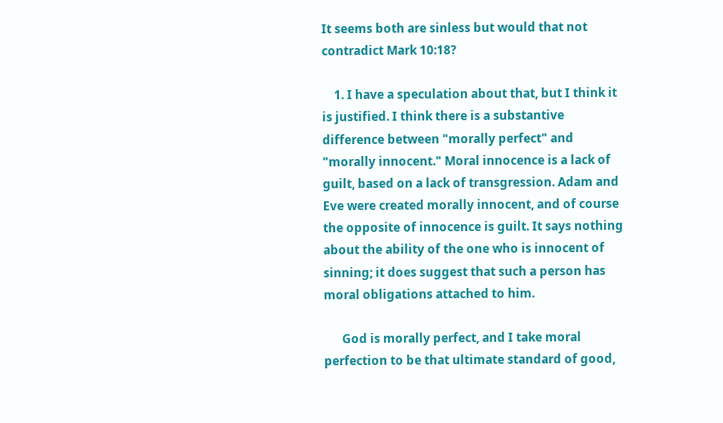It seems both are sinless but would that not contradict Mark 10:18?

    1. I have a speculation about that, but I think it is justified. I think there is a substantive difference between "morally perfect" and "morally innocent." Moral innocence is a lack of guilt, based on a lack of transgression. Adam and Eve were created morally innocent, and of course the opposite of innocence is guilt. It says nothing about the ability of the one who is innocent of sinning; it does suggest that such a person has moral obligations attached to him.

      God is morally perfect, and I take moral perfection to be that ultimate standard of good,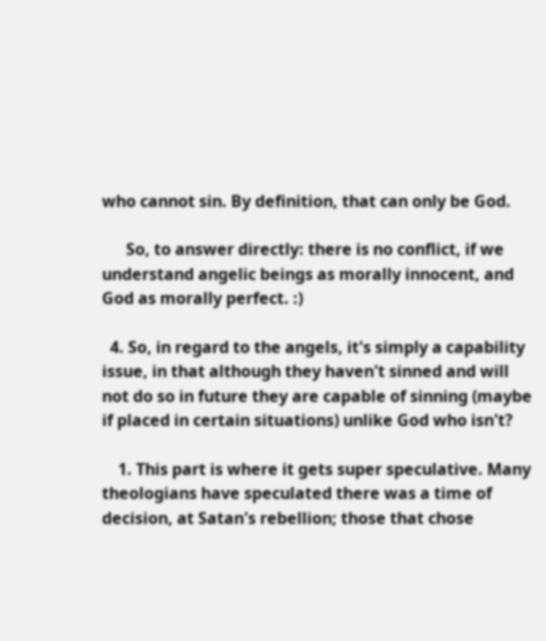who cannot sin. By definition, that can only be God.

      So, to answer directly: there is no conflict, if we understand angelic beings as morally innocent, and God as morally perfect. :)

  4. So, in regard to the angels, it's simply a capability issue, in that although they haven't sinned and will not do so in future they are capable of sinning (maybe if placed in certain situations) unlike God who isn't?

    1. This part is where it gets super speculative. Many theologians have speculated there was a time of decision, at Satan's rebellion; those that chose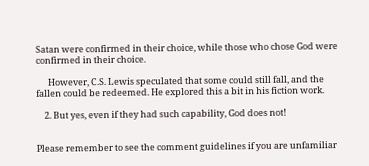Satan were confirmed in their choice, while those who chose God were confirmed in their choice.

      However, C.S. Lewis speculated that some could still fall, and the fallen could be redeemed. He explored this a bit in his fiction work.

    2. But yes, even if they had such capability, God does not!


Please remember to see the comment guidelines if you are unfamiliar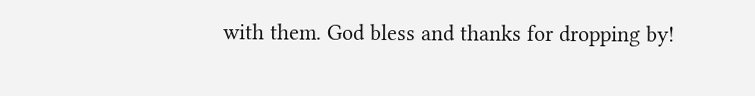with them. God bless and thanks for dropping by!